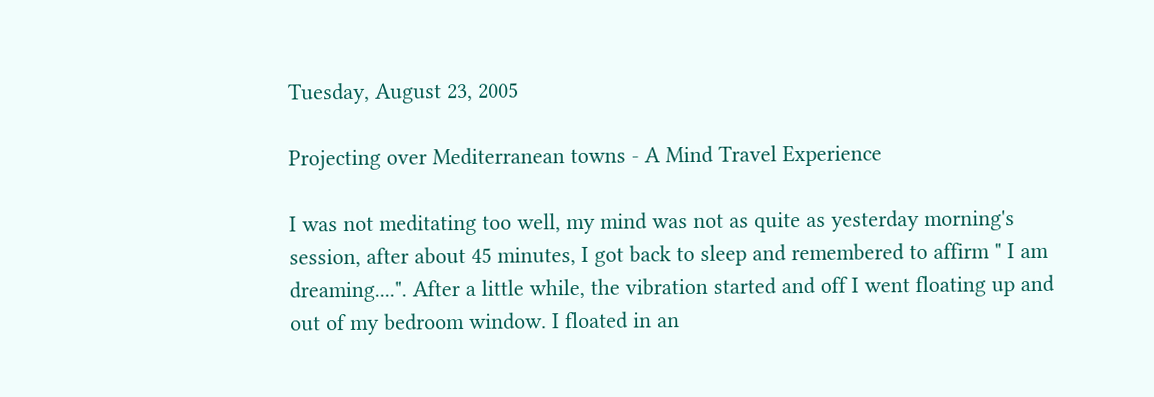Tuesday, August 23, 2005

Projecting over Mediterranean towns - A Mind Travel Experience

I was not meditating too well, my mind was not as quite as yesterday morning's session, after about 45 minutes, I got back to sleep and remembered to affirm " I am dreaming....". After a little while, the vibration started and off I went floating up and out of my bedroom window. I floated in an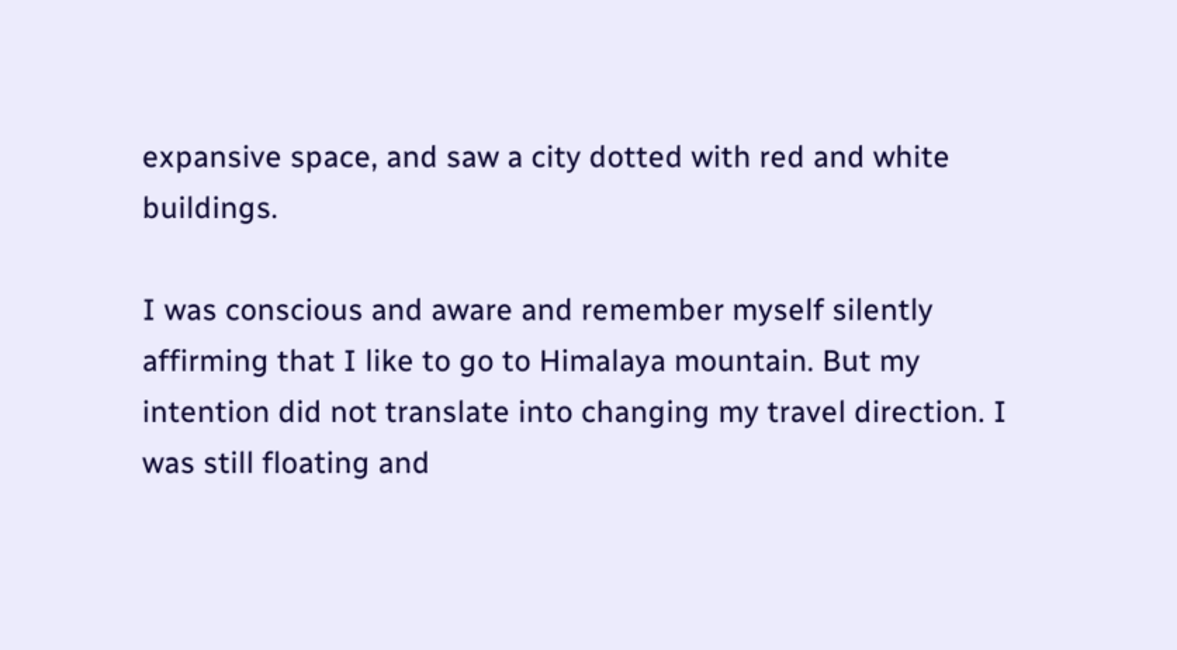expansive space, and saw a city dotted with red and white buildings.

I was conscious and aware and remember myself silently affirming that I like to go to Himalaya mountain. But my intention did not translate into changing my travel direction. I was still floating and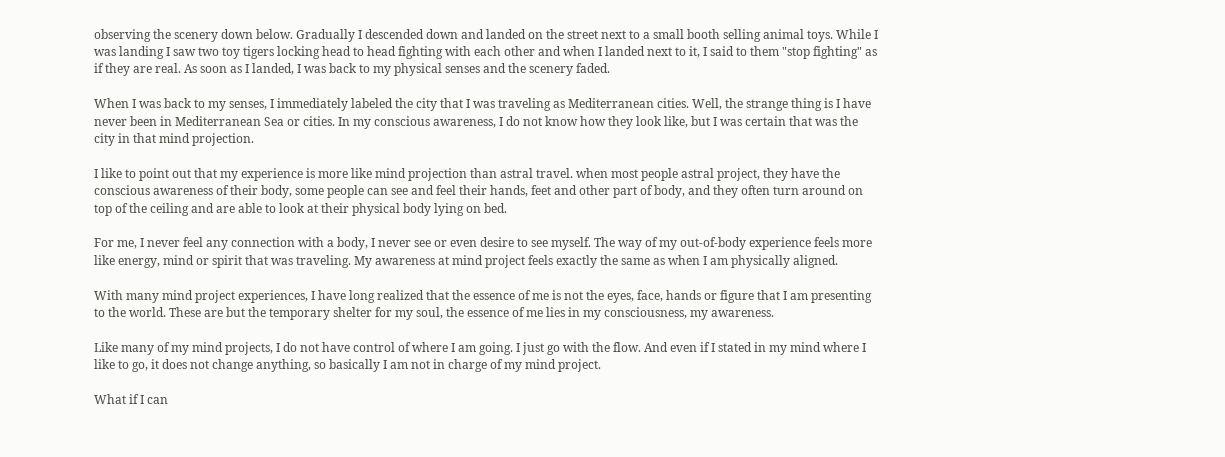observing the scenery down below. Gradually I descended down and landed on the street next to a small booth selling animal toys. While I was landing I saw two toy tigers locking head to head fighting with each other and when I landed next to it, I said to them "stop fighting" as if they are real. As soon as I landed, I was back to my physical senses and the scenery faded.

When I was back to my senses, I immediately labeled the city that I was traveling as Mediterranean cities. Well, the strange thing is I have never been in Mediterranean Sea or cities. In my conscious awareness, I do not know how they look like, but I was certain that was the city in that mind projection.

I like to point out that my experience is more like mind projection than astral travel. when most people astral project, they have the conscious awareness of their body, some people can see and feel their hands, feet and other part of body, and they often turn around on top of the ceiling and are able to look at their physical body lying on bed.

For me, I never feel any connection with a body, I never see or even desire to see myself. The way of my out-of-body experience feels more like energy, mind or spirit that was traveling. My awareness at mind project feels exactly the same as when I am physically aligned.

With many mind project experiences, I have long realized that the essence of me is not the eyes, face, hands or figure that I am presenting to the world. These are but the temporary shelter for my soul, the essence of me lies in my consciousness, my awareness.

Like many of my mind projects, I do not have control of where I am going. I just go with the flow. And even if I stated in my mind where I like to go, it does not change anything, so basically I am not in charge of my mind project.

What if I can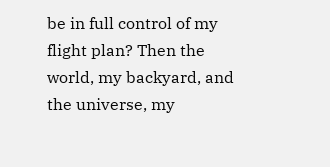be in full control of my flight plan? Then the world, my backyard, and the universe, my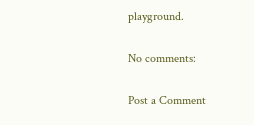playground.

No comments:

Post a Comment